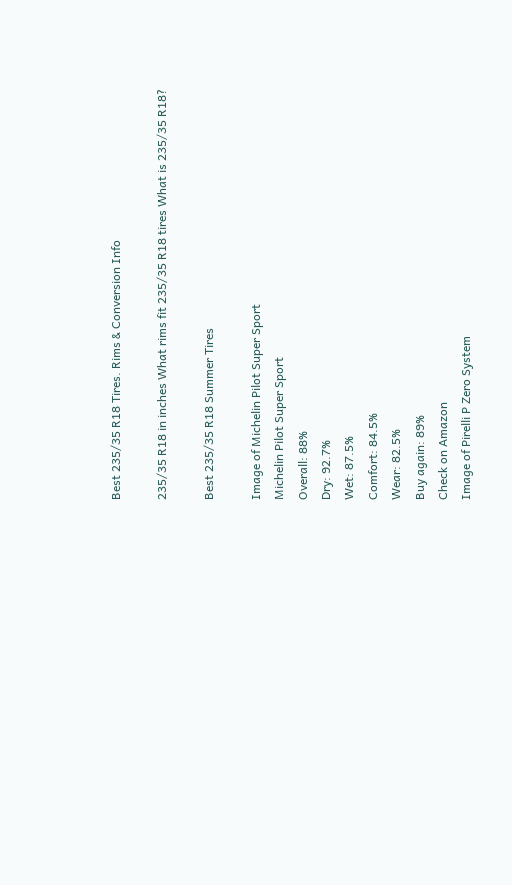Best 235/35 R18 Tires. Rims & Conversion Info

235/35 R18 in inches What rims fit 235/35 R18 tires What is 235/35 R18?

Best 235/35 R18 Summer Tires

Image of Michelin Pilot Super Sport
Michelin Pilot Super Sport
Overall: 88%
Dry: 92.7%
Wet: 87.5%
Comfort: 84.5%
Wear: 82.5%
Buy again: 89%
Check on Amazon
Image of Pirelli P Zero System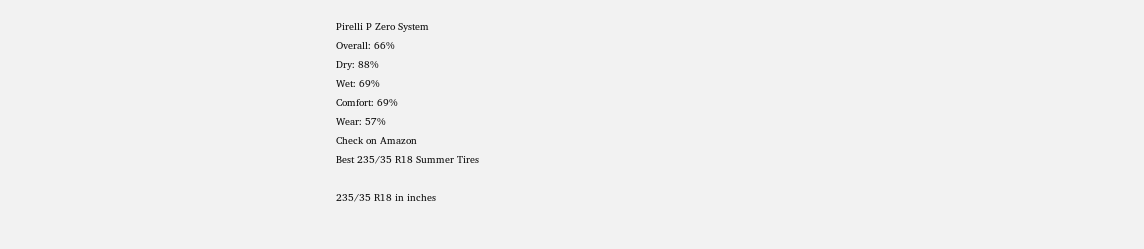Pirelli P Zero System
Overall: 66%
Dry: 88%
Wet: 69%
Comfort: 69%
Wear: 57%
Check on Amazon
Best 235/35 R18 Summer Tires

235/35 R18 in inches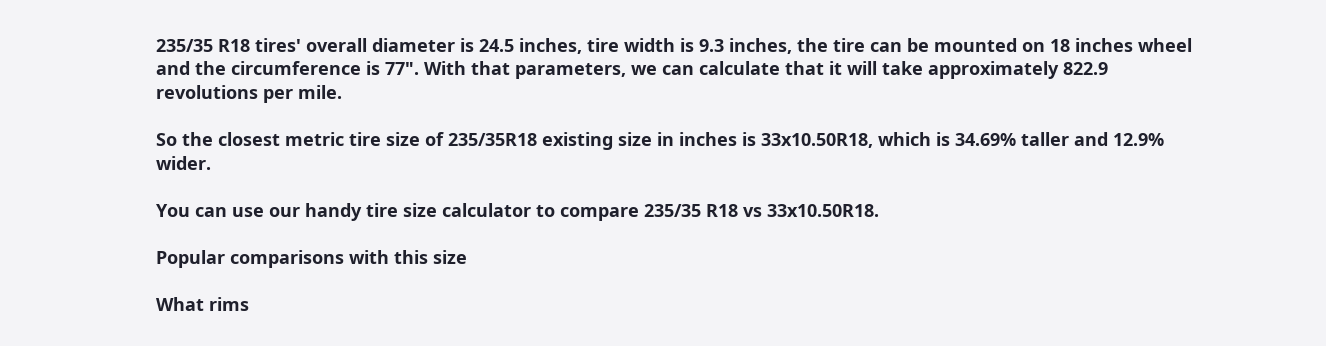235/35 R18 tires' overall diameter is 24.5 inches, tire width is 9.3 inches, the tire can be mounted on 18 inches wheel and the circumference is 77". With that parameters, we can calculate that it will take approximately 822.9 revolutions per mile.

So the closest metric tire size of 235/35R18 existing size in inches is 33x10.50R18, which is 34.69% taller and 12.9% wider.

You can use our handy tire size calculator to compare 235/35 R18 vs 33x10.50R18.

Popular comparisons with this size

What rims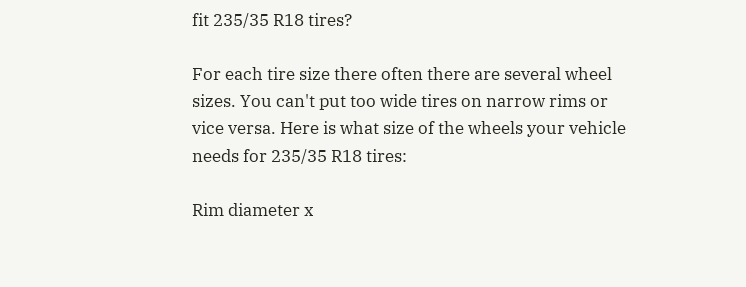fit 235/35 R18 tires?

For each tire size there often there are several wheel sizes. You can't put too wide tires on narrow rims or vice versa. Here is what size of the wheels your vehicle needs for 235/35 R18 tires:

Rim diameter x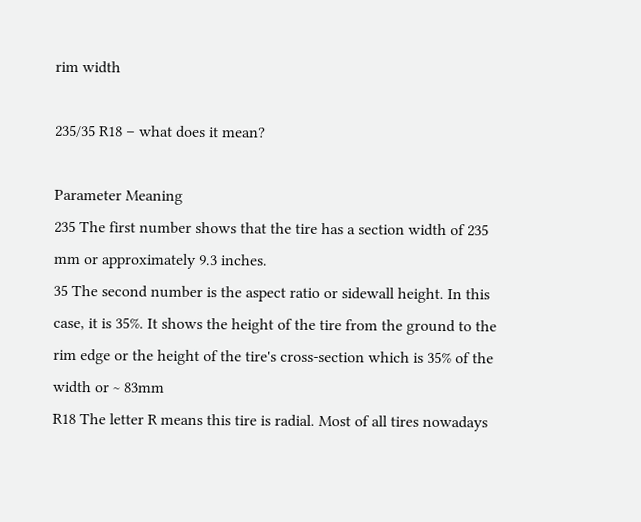rim width

235/35 R18 – what does it mean?

Parameter Meaning
235 The first number shows that the tire has a section width of 235 mm or approximately 9.3 inches.
35 The second number is the aspect ratio or sidewall height. In this case, it is 35%. It shows the height of the tire from the ground to the rim edge or the height of the tire's cross-section which is 35% of the width or ~ 83mm
R18 The letter R means this tire is radial. Most of all tires nowadays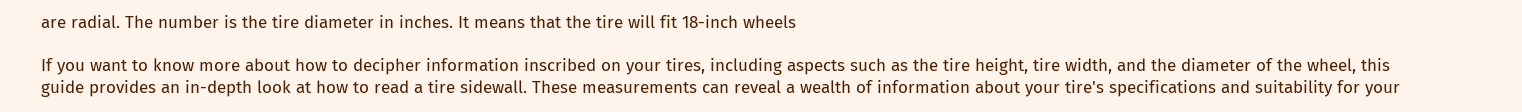are radial. The number is the tire diameter in inches. It means that the tire will fit 18-inch wheels

If you want to know more about how to decipher information inscribed on your tires, including aspects such as the tire height, tire width, and the diameter of the wheel, this guide provides an in-depth look at how to read a tire sidewall. These measurements can reveal a wealth of information about your tire's specifications and suitability for your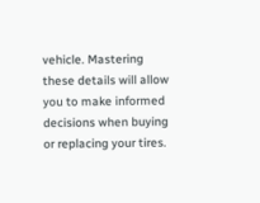vehicle. Mastering these details will allow you to make informed decisions when buying or replacing your tires.